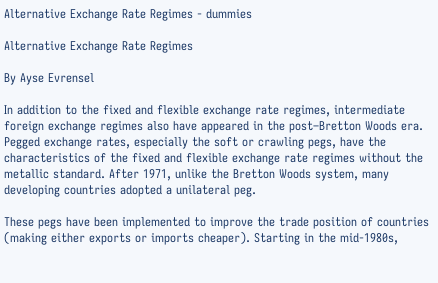Alternative Exchange Rate Regimes - dummies

Alternative Exchange Rate Regimes

By Ayse Evrensel

In addition to the fixed and flexible exchange rate regimes, intermediate foreign exchange regimes also have appeared in the post–Bretton Woods era. Pegged exchange rates, especially the soft or crawling pegs, have the characteristics of the fixed and flexible exchange rate regimes without the metallic standard. After 1971, unlike the Bretton Woods system, many developing countries adopted a unilateral peg.

These pegs have been implemented to improve the trade position of countries (making either exports or imports cheaper). Starting in the mid-1980s,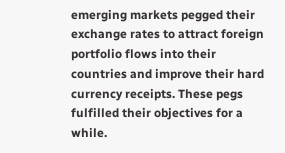emerging markets pegged their exchange rates to attract foreign portfolio flows into their countries and improve their hard currency receipts. These pegs fulfilled their objectives for a while.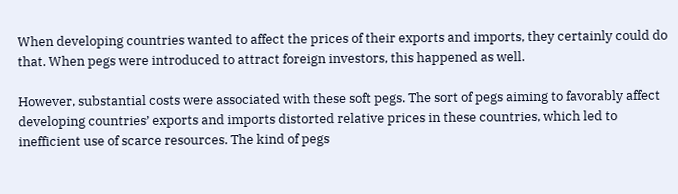When developing countries wanted to affect the prices of their exports and imports, they certainly could do that. When pegs were introduced to attract foreign investors, this happened as well.

However, substantial costs were associated with these soft pegs. The sort of pegs aiming to favorably affect developing countries’ exports and imports distorted relative prices in these countries, which led to inefficient use of scarce resources. The kind of pegs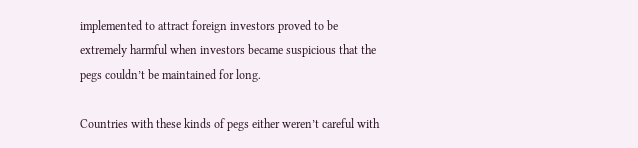implemented to attract foreign investors proved to be extremely harmful when investors became suspicious that the pegs couldn’t be maintained for long.

Countries with these kinds of pegs either weren’t careful with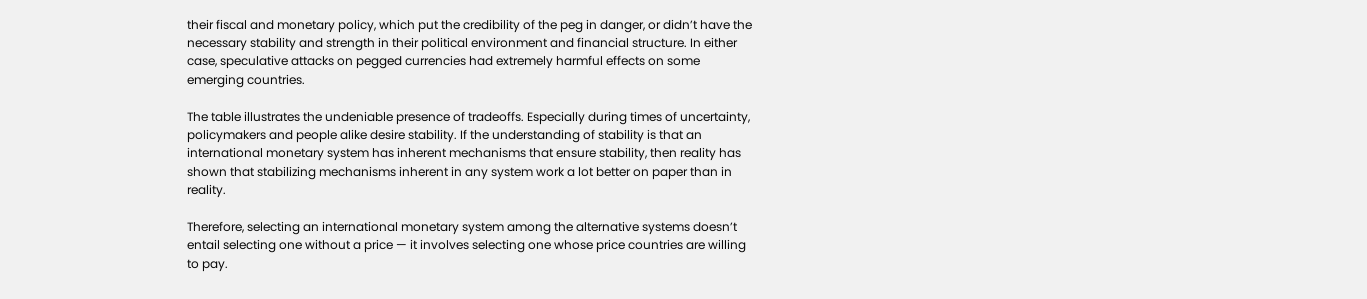their fiscal and monetary policy, which put the credibility of the peg in danger, or didn’t have the necessary stability and strength in their political environment and financial structure. In either case, speculative attacks on pegged currencies had extremely harmful effects on some emerging countries.

The table illustrates the undeniable presence of tradeoffs. Especially during times of uncertainty, policymakers and people alike desire stability. If the understanding of stability is that an international monetary system has inherent mechanisms that ensure stability, then reality has shown that stabilizing mechanisms inherent in any system work a lot better on paper than in reality.

Therefore, selecting an international monetary system among the alternative systems doesn’t entail selecting one without a price — it involves selecting one whose price countries are willing to pay.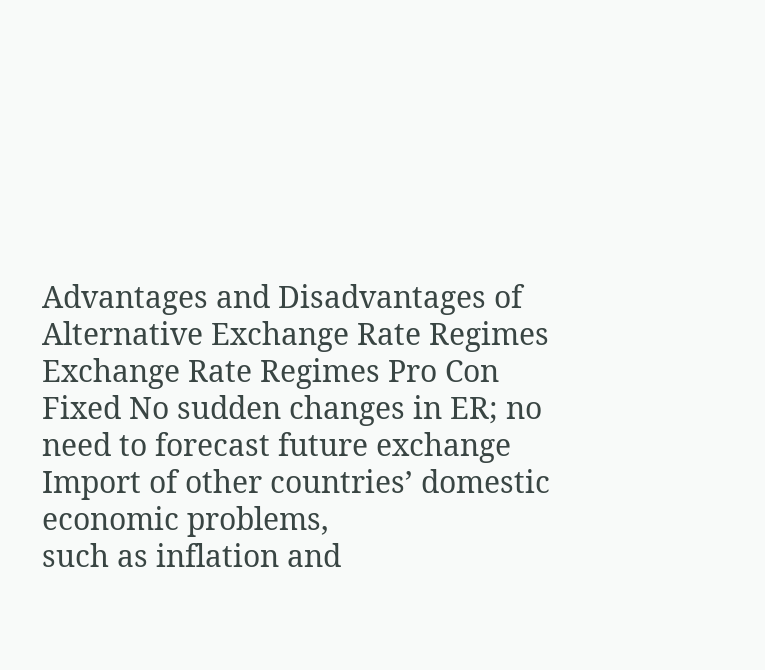Advantages and Disadvantages of Alternative Exchange Rate Regimes
Exchange Rate Regimes Pro Con
Fixed No sudden changes in ER; no need to forecast future exchange
Import of other countries’ domestic economic problems,
such as inflation and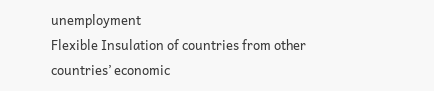unemployment
Flexible Insulation of countries from other countries’ economic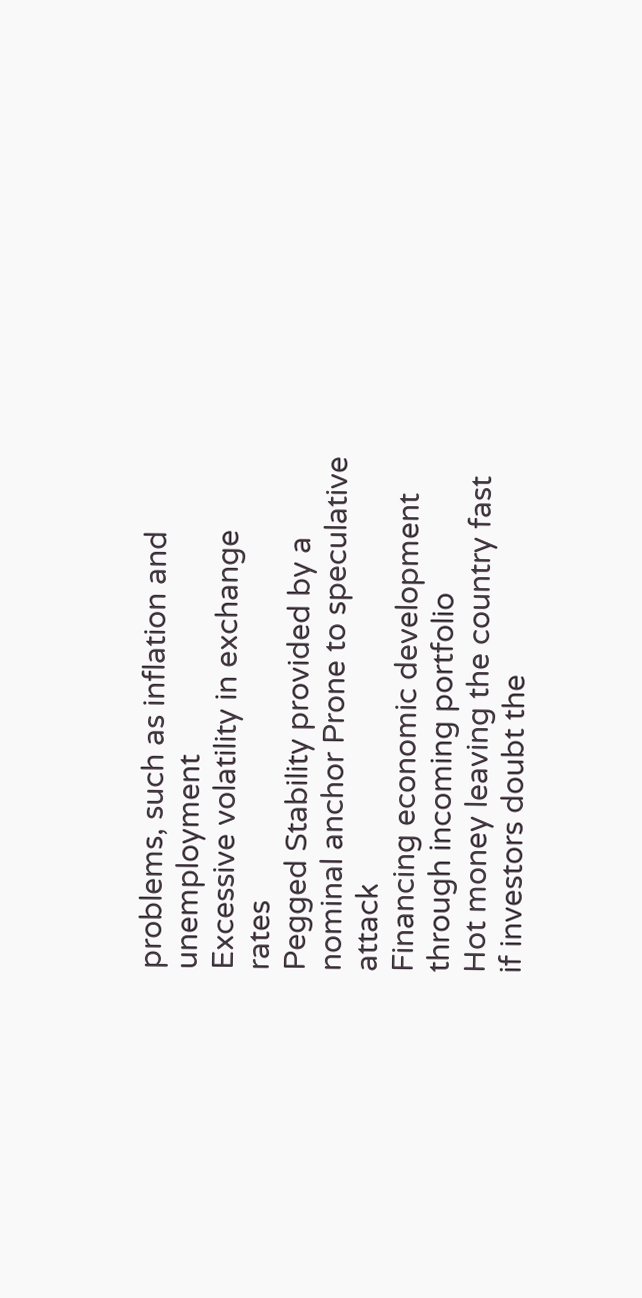problems, such as inflation and unemployment
Excessive volatility in exchange rates
Pegged Stability provided by a nominal anchor Prone to speculative attack
Financing economic development through incoming portfolio
Hot money leaving the country fast if investors doubt the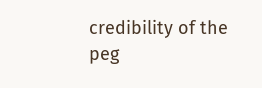credibility of the peg